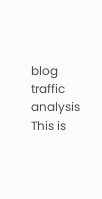blog traffic analysis
This is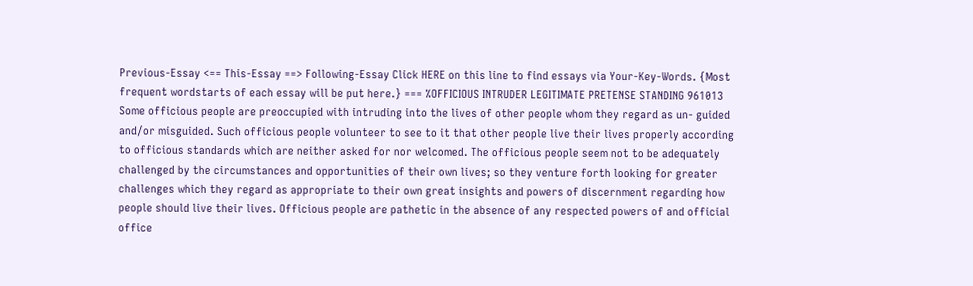Previous-Essay <== This-Essay ==> Following-Essay Click HERE on this line to find essays via Your-Key-Words. {Most frequent wordstarts of each essay will be put here.} === %OFFICIOUS INTRUDER LEGITIMATE PRETENSE STANDING 961013 Some officious people are preoccupied with intruding into the lives of other people whom they regard as un- guided and/or misguided. Such officious people volunteer to see to it that other people live their lives properly according to officious standards which are neither asked for nor welcomed. The officious people seem not to be adequately challenged by the circumstances and opportunities of their own lives; so they venture forth looking for greater challenges which they regard as appropriate to their own great insights and powers of discernment regarding how people should live their lives. Officious people are pathetic in the absence of any respected powers of and official office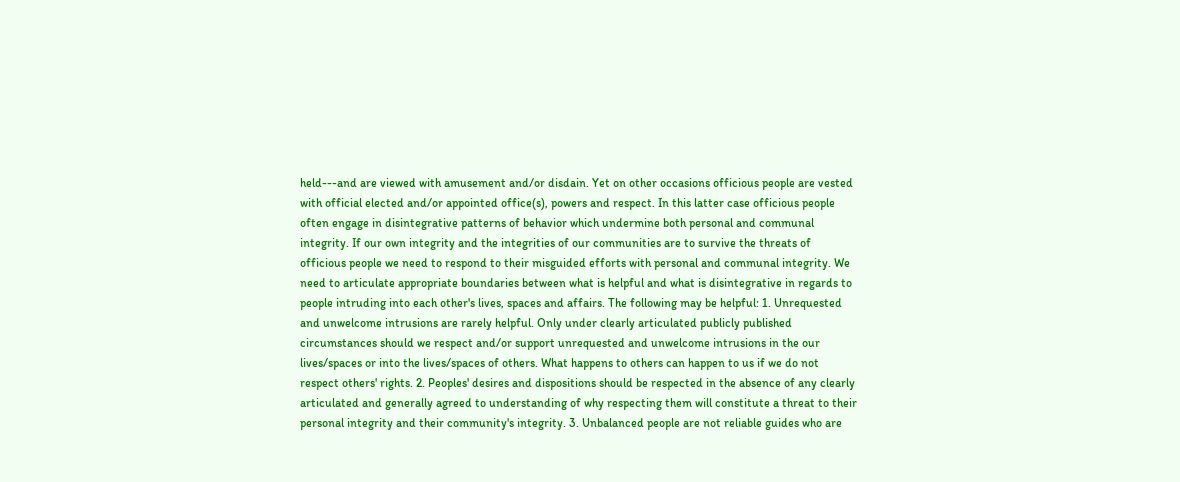held---and are viewed with amusement and/or disdain. Yet on other occasions officious people are vested with official elected and/or appointed office(s), powers and respect. In this latter case officious people often engage in disintegrative patterns of behavior which undermine both personal and communal integrity. If our own integrity and the integrities of our communities are to survive the threats of officious people we need to respond to their misguided efforts with personal and communal integrity. We need to articulate appropriate boundaries between what is helpful and what is disintegrative in regards to people intruding into each other's lives, spaces and affairs. The following may be helpful: 1. Unrequested and unwelcome intrusions are rarely helpful. Only under clearly articulated publicly published circumstances should we respect and/or support unrequested and unwelcome intrusions in the our lives/spaces or into the lives/spaces of others. What happens to others can happen to us if we do not respect others' rights. 2. Peoples' desires and dispositions should be respected in the absence of any clearly articulated and generally agreed to understanding of why respecting them will constitute a threat to their personal integrity and their community's integrity. 3. Unbalanced people are not reliable guides who are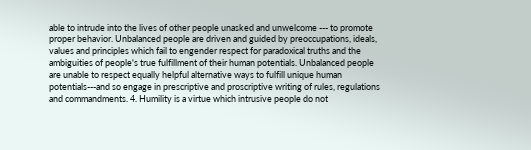able to intrude into the lives of other people unasked and unwelcome --- to promote proper behavior. Unbalanced people are driven and guided by preoccupations, ideals, values and principles which fail to engender respect for paradoxical truths and the ambiguities of people's true fulfillment of their human potentials. Unbalanced people are unable to respect equally helpful alternative ways to fulfill unique human potentials---and so engage in prescriptive and proscriptive writing of rules, regulations and commandments. 4. Humility is a virtue which intrusive people do not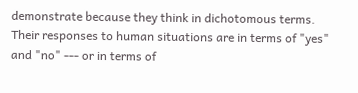demonstrate because they think in dichotomous terms. Their responses to human situations are in terms of "yes" and "no" --- or in terms of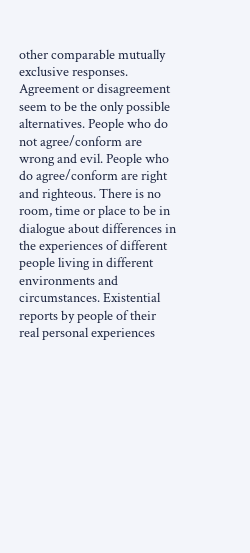other comparable mutually exclusive responses. Agreement or disagreement seem to be the only possible alternatives. People who do not agree/conform are wrong and evil. People who do agree/conform are right and righteous. There is no room, time or place to be in dialogue about differences in the experiences of different people living in different environments and circumstances. Existential reports by people of their real personal experiences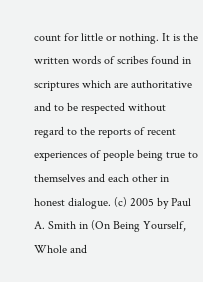count for little or nothing. It is the written words of scribes found in scriptures which are authoritative and to be respected without regard to the reports of recent experiences of people being true to themselves and each other in honest dialogue. (c) 2005 by Paul A. Smith in (On Being Yourself, Whole and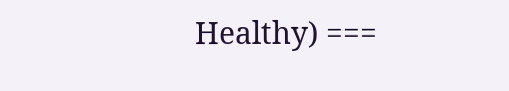Healthy) ===